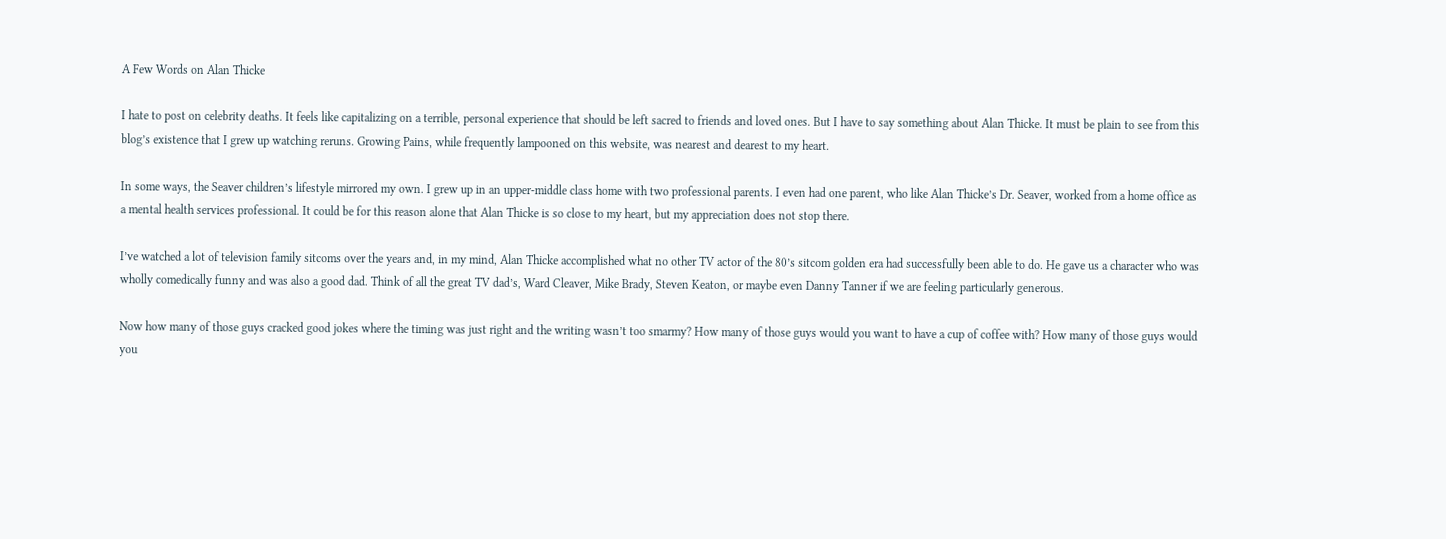A Few Words on Alan Thicke

I hate to post on celebrity deaths. It feels like capitalizing on a terrible, personal experience that should be left sacred to friends and loved ones. But I have to say something about Alan Thicke. It must be plain to see from this blog’s existence that I grew up watching reruns. Growing Pains, while frequently lampooned on this website, was nearest and dearest to my heart.

In some ways, the Seaver children’s lifestyle mirrored my own. I grew up in an upper-middle class home with two professional parents. I even had one parent, who like Alan Thicke’s Dr. Seaver, worked from a home office as a mental health services professional. It could be for this reason alone that Alan Thicke is so close to my heart, but my appreciation does not stop there.

I’ve watched a lot of television family sitcoms over the years and, in my mind, Alan Thicke accomplished what no other TV actor of the 80’s sitcom golden era had successfully been able to do. He gave us a character who was wholly comedically funny and was also a good dad. Think of all the great TV dad’s, Ward Cleaver, Mike Brady, Steven Keaton, or maybe even Danny Tanner if we are feeling particularly generous.

Now how many of those guys cracked good jokes where the timing was just right and the writing wasn’t too smarmy? How many of those guys would you want to have a cup of coffee with? How many of those guys would you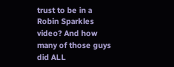trust to be in a Robin Sparkles video? And how many of those guys did ALL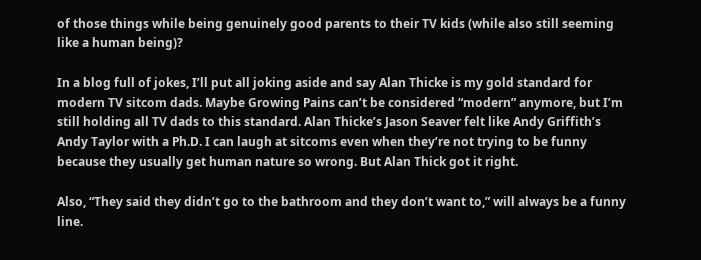of those things while being genuinely good parents to their TV kids (while also still seeming like a human being)?

In a blog full of jokes, I’ll put all joking aside and say Alan Thicke is my gold standard for modern TV sitcom dads. Maybe Growing Pains can’t be considered “modern” anymore, but I’m still holding all TV dads to this standard. Alan Thicke’s Jason Seaver felt like Andy Griffith’s Andy Taylor with a Ph.D. I can laugh at sitcoms even when they’re not trying to be funny because they usually get human nature so wrong. But Alan Thick got it right.

Also, “They said they didn’t go to the bathroom and they don’t want to,” will always be a funny line.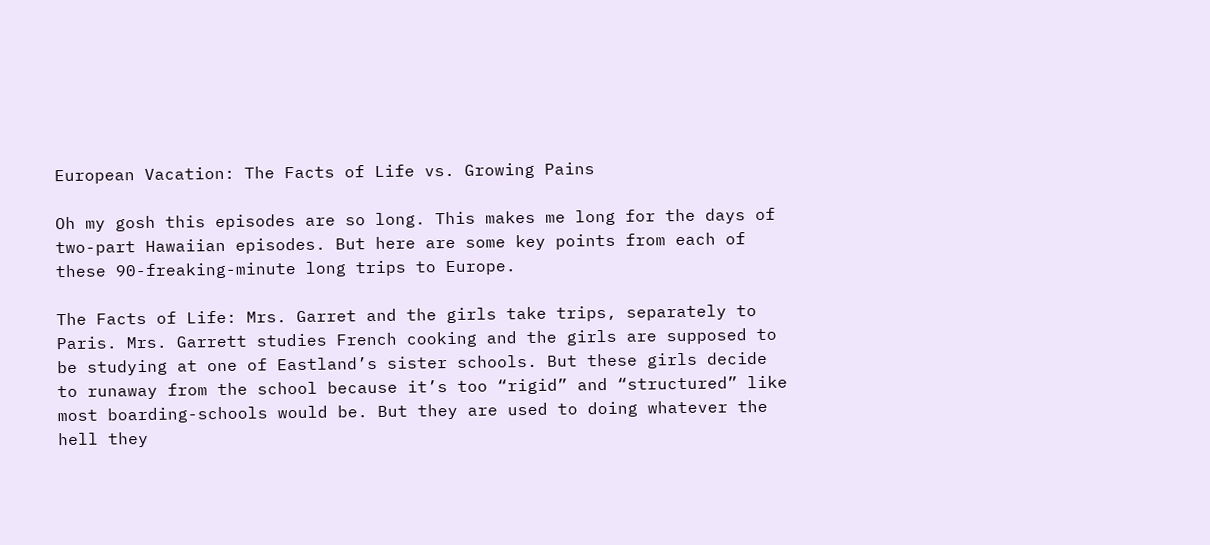European Vacation: The Facts of Life vs. Growing Pains

Oh my gosh this episodes are so long. This makes me long for the days of two-part Hawaiian episodes. But here are some key points from each of these 90-freaking-minute long trips to Europe.

The Facts of Life: Mrs. Garret and the girls take trips, separately to Paris. Mrs. Garrett studies French cooking and the girls are supposed to be studying at one of Eastland’s sister schools. But these girls decide to runaway from the school because it’s too “rigid” and “structured” like most boarding-schools would be. But they are used to doing whatever the hell they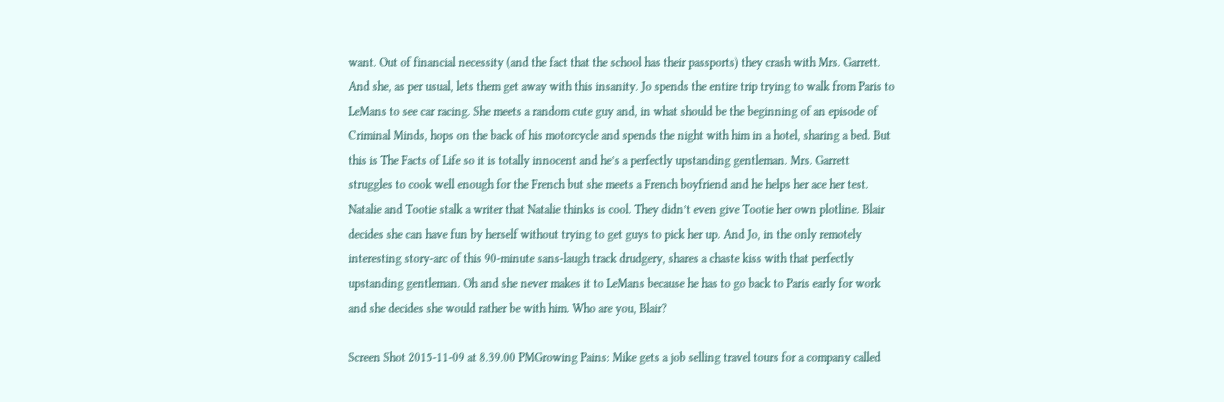want. Out of financial necessity (and the fact that the school has their passports) they crash with Mrs. Garrett. And she, as per usual, lets them get away with this insanity. Jo spends the entire trip trying to walk from Paris to LeMans to see car racing. She meets a random cute guy and, in what should be the beginning of an episode of Criminal Minds, hops on the back of his motorcycle and spends the night with him in a hotel, sharing a bed. But this is The Facts of Life so it is totally innocent and he’s a perfectly upstanding gentleman. Mrs. Garrett struggles to cook well enough for the French but she meets a French boyfriend and he helps her ace her test. Natalie and Tootie stalk a writer that Natalie thinks is cool. They didn’t even give Tootie her own plotline. Blair decides she can have fun by herself without trying to get guys to pick her up. And Jo, in the only remotely interesting story-arc of this 90-minute sans-laugh track drudgery, shares a chaste kiss with that perfectly upstanding gentleman. Oh and she never makes it to LeMans because he has to go back to Paris early for work and she decides she would rather be with him. Who are you, Blair?

Screen Shot 2015-11-09 at 8.39.00 PMGrowing Pains: Mike gets a job selling travel tours for a company called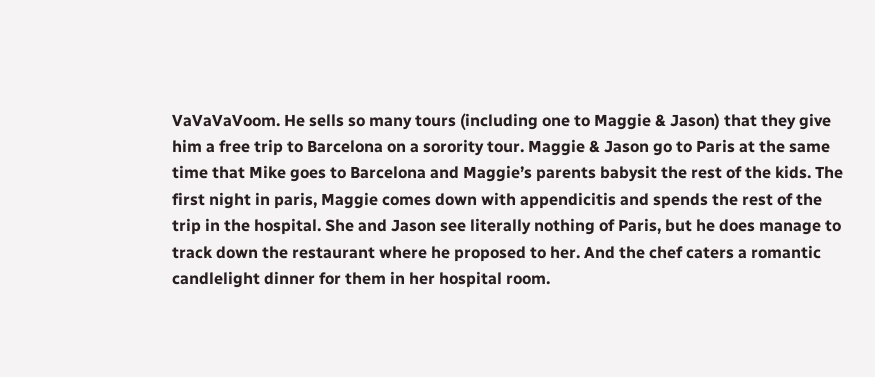VaVaVaVoom. He sells so many tours (including one to Maggie & Jason) that they give him a free trip to Barcelona on a sorority tour. Maggie & Jason go to Paris at the same time that Mike goes to Barcelona and Maggie’s parents babysit the rest of the kids. The first night in paris, Maggie comes down with appendicitis and spends the rest of the trip in the hospital. She and Jason see literally nothing of Paris, but he does manage to track down the restaurant where he proposed to her. And the chef caters a romantic candlelight dinner for them in her hospital room.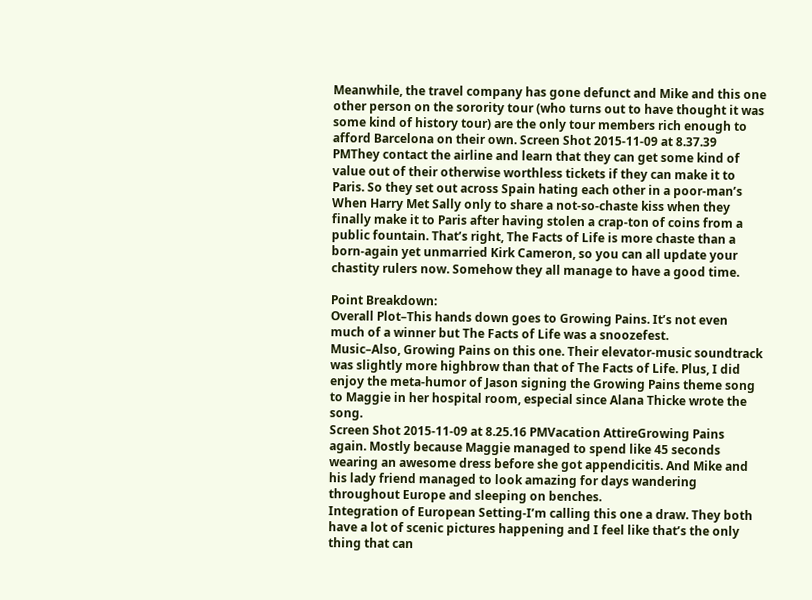Meanwhile, the travel company has gone defunct and Mike and this one other person on the sorority tour (who turns out to have thought it was some kind of history tour) are the only tour members rich enough to afford Barcelona on their own. Screen Shot 2015-11-09 at 8.37.39 PMThey contact the airline and learn that they can get some kind of value out of their otherwise worthless tickets if they can make it to Paris. So they set out across Spain hating each other in a poor-man’s When Harry Met Sally only to share a not-so-chaste kiss when they finally make it to Paris after having stolen a crap-ton of coins from a public fountain. That’s right, The Facts of Life is more chaste than a born-again yet unmarried Kirk Cameron, so you can all update your chastity rulers now. Somehow they all manage to have a good time.

Point Breakdown:
Overall Plot–This hands down goes to Growing Pains. It’s not even much of a winner but The Facts of Life was a snoozefest.
Music–Also, Growing Pains on this one. Their elevator-music soundtrack was slightly more highbrow than that of The Facts of Life. Plus, I did enjoy the meta-humor of Jason signing the Growing Pains theme song to Maggie in her hospital room, especial since Alana Thicke wrote the song.
Screen Shot 2015-11-09 at 8.25.16 PMVacation AttireGrowing Pains again. Mostly because Maggie managed to spend like 45 seconds wearing an awesome dress before she got appendicitis. And Mike and his lady friend managed to look amazing for days wandering throughout Europe and sleeping on benches.
Integration of European Setting-I’m calling this one a draw. They both have a lot of scenic pictures happening and I feel like that’s the only thing that can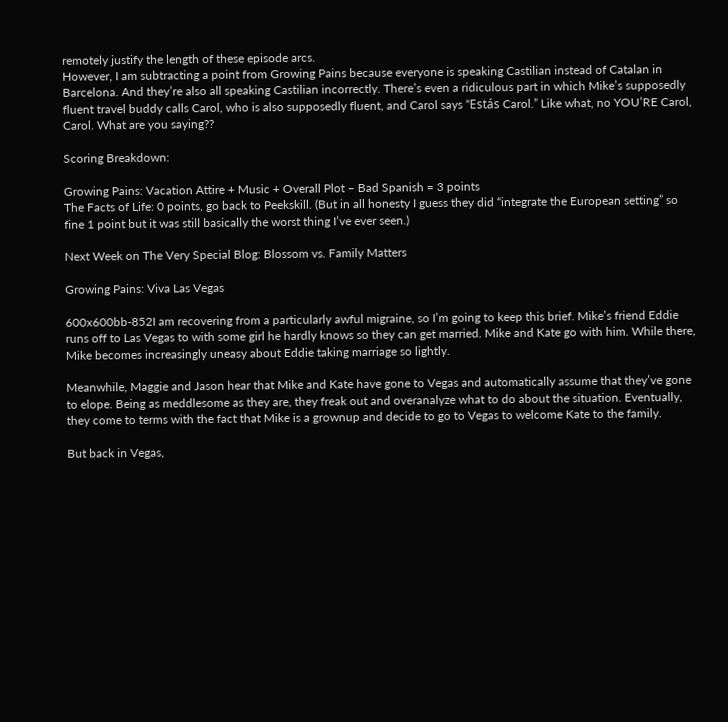remotely justify the length of these episode arcs.
However, I am subtracting a point from Growing Pains because everyone is speaking Castilian instead of Catalan in Barcelona. And they’re also all speaking Castilian incorrectly. There’s even a ridiculous part in which Mike’s supposedly fluent travel buddy calls Carol, who is also supposedly fluent, and Carol says “Estás Carol.” Like what, no YOU’RE Carol, Carol. What are you saying??

Scoring Breakdown:

Growing Pains: Vacation Attire + Music + Overall Plot – Bad Spanish = 3 points
The Facts of Life: 0 points, go back to Peekskill. (But in all honesty I guess they did “integrate the European setting” so fine 1 point but it was still basically the worst thing I’ve ever seen.)

Next Week on The Very Special Blog: Blossom vs. Family Matters

Growing Pains: Viva Las Vegas

600x600bb-852I am recovering from a particularly awful migraine, so I’m going to keep this brief. Mike’s friend Eddie runs off to Las Vegas to with some girl he hardly knows so they can get married. Mike and Kate go with him. While there, Mike becomes increasingly uneasy about Eddie taking marriage so lightly.

Meanwhile, Maggie and Jason hear that Mike and Kate have gone to Vegas and automatically assume that they’ve gone to elope. Being as meddlesome as they are, they freak out and overanalyze what to do about the situation. Eventually, they come to terms with the fact that Mike is a grownup and decide to go to Vegas to welcome Kate to the family.

But back in Vegas,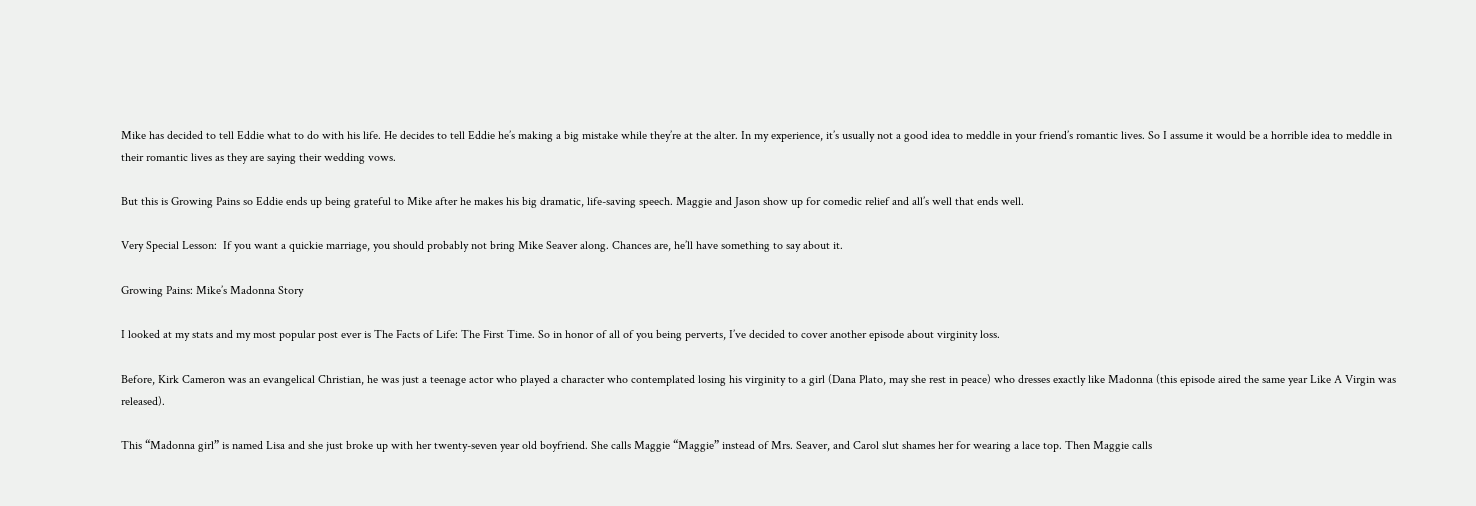Mike has decided to tell Eddie what to do with his life. He decides to tell Eddie he’s making a big mistake while they’re at the alter. In my experience, it’s usually not a good idea to meddle in your friend’s romantic lives. So I assume it would be a horrible idea to meddle in their romantic lives as they are saying their wedding vows.

But this is Growing Pains so Eddie ends up being grateful to Mike after he makes his big dramatic, life-saving speech. Maggie and Jason show up for comedic relief and all’s well that ends well.

Very Special Lesson:  If you want a quickie marriage, you should probably not bring Mike Seaver along. Chances are, he’ll have something to say about it.

Growing Pains: Mike’s Madonna Story

I looked at my stats and my most popular post ever is The Facts of Life: The First Time. So in honor of all of you being perverts, I’ve decided to cover another episode about virginity loss.

Before, Kirk Cameron was an evangelical Christian, he was just a teenage actor who played a character who contemplated losing his virginity to a girl (Dana Plato, may she rest in peace) who dresses exactly like Madonna (this episode aired the same year Like A Virgin was released).

This “Madonna girl” is named Lisa and she just broke up with her twenty-seven year old boyfriend. She calls Maggie “Maggie” instead of Mrs. Seaver, and Carol slut shames her for wearing a lace top. Then Maggie calls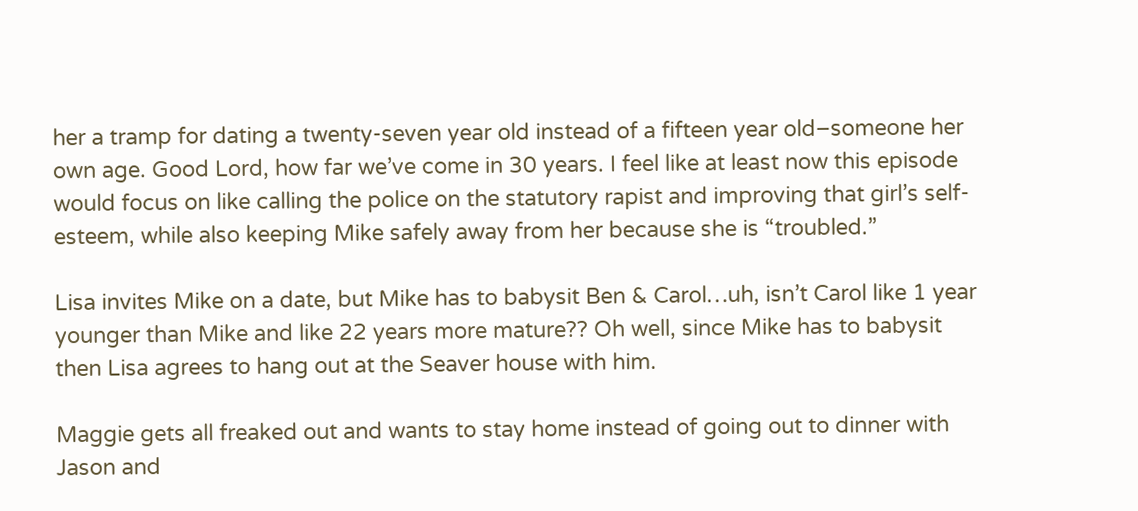her a tramp for dating a twenty-seven year old instead of a fifteen year old–someone her own age. Good Lord, how far we’ve come in 30 years. I feel like at least now this episode would focus on like calling the police on the statutory rapist and improving that girl’s self-esteem, while also keeping Mike safely away from her because she is “troubled.”

Lisa invites Mike on a date, but Mike has to babysit Ben & Carol…uh, isn’t Carol like 1 year younger than Mike and like 22 years more mature?? Oh well, since Mike has to babysit then Lisa agrees to hang out at the Seaver house with him.

Maggie gets all freaked out and wants to stay home instead of going out to dinner with Jason and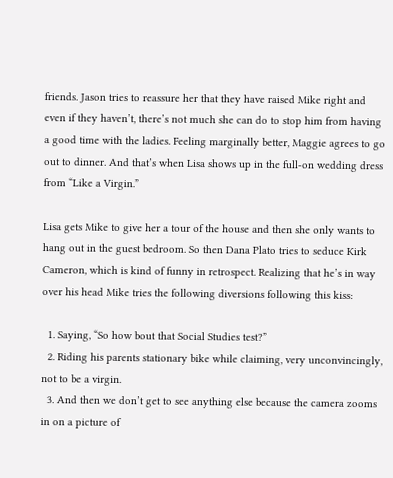friends. Jason tries to reassure her that they have raised Mike right and even if they haven’t, there’s not much she can do to stop him from having a good time with the ladies. Feeling marginally better, Maggie agrees to go out to dinner. And that’s when Lisa shows up in the full-on wedding dress from “Like a Virgin.”

Lisa gets Mike to give her a tour of the house and then she only wants to hang out in the guest bedroom. So then Dana Plato tries to seduce Kirk Cameron, which is kind of funny in retrospect. Realizing that he’s in way over his head Mike tries the following diversions following this kiss:

  1. Saying, “So how bout that Social Studies test?”
  2. Riding his parents stationary bike while claiming, very unconvincingly, not to be a virgin.
  3. And then we don’t get to see anything else because the camera zooms in on a picture of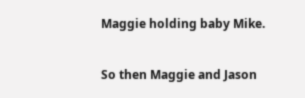Maggie holding baby Mike.

So then Maggie and Jason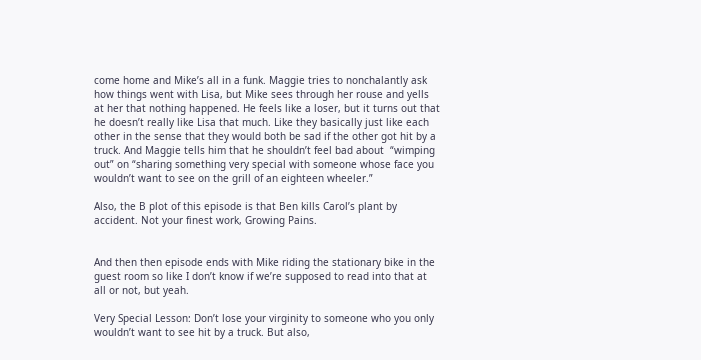come home and Mike’s all in a funk. Maggie tries to nonchalantly ask how things went with Lisa, but Mike sees through her rouse and yells at her that nothing happened. He feels like a loser, but it turns out that he doesn’t really like Lisa that much. Like they basically just like each other in the sense that they would both be sad if the other got hit by a truck. And Maggie tells him that he shouldn’t feel bad about  “wimping out” on “sharing something very special with someone whose face you wouldn’t want to see on the grill of an eighteen wheeler.”

Also, the B plot of this episode is that Ben kills Carol’s plant by accident. Not your finest work, Growing Pains.


And then then episode ends with Mike riding the stationary bike in the guest room so like I don’t know if we’re supposed to read into that at all or not, but yeah.

Very Special Lesson: Don’t lose your virginity to someone who you only wouldn’t want to see hit by a truck. But also,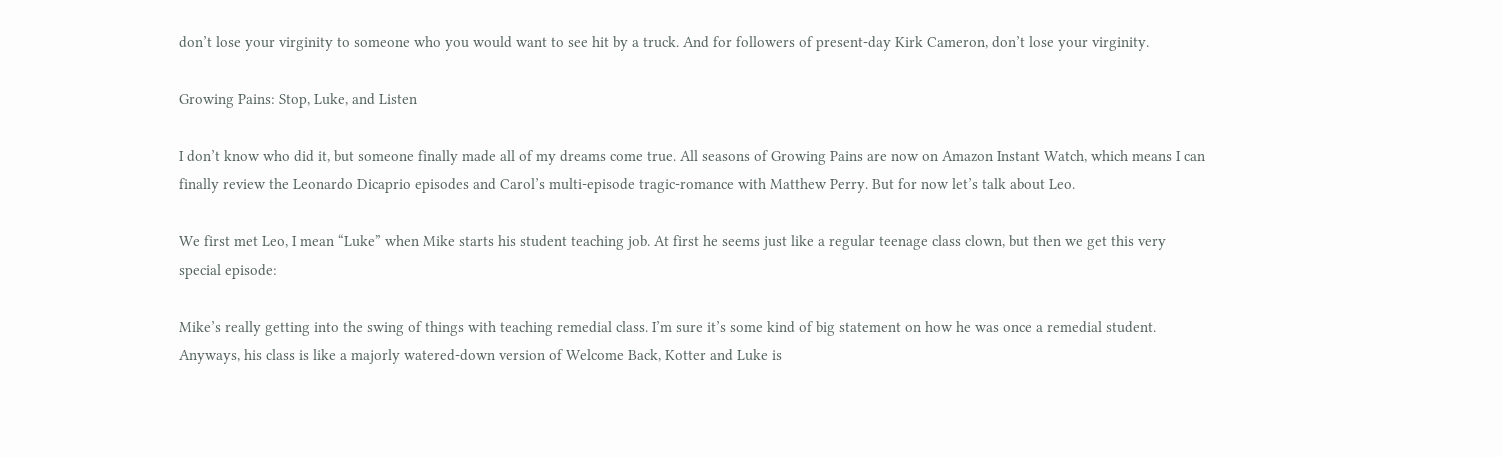don’t lose your virginity to someone who you would want to see hit by a truck. And for followers of present-day Kirk Cameron, don’t lose your virginity.

Growing Pains: Stop, Luke, and Listen

I don’t know who did it, but someone finally made all of my dreams come true. All seasons of Growing Pains are now on Amazon Instant Watch, which means I can finally review the Leonardo Dicaprio episodes and Carol’s multi-episode tragic-romance with Matthew Perry. But for now let’s talk about Leo.

We first met Leo, I mean “Luke” when Mike starts his student teaching job. At first he seems just like a regular teenage class clown, but then we get this very special episode:

Mike’s really getting into the swing of things with teaching remedial class. I’m sure it’s some kind of big statement on how he was once a remedial student. Anyways, his class is like a majorly watered-down version of Welcome Back, Kotter and Luke is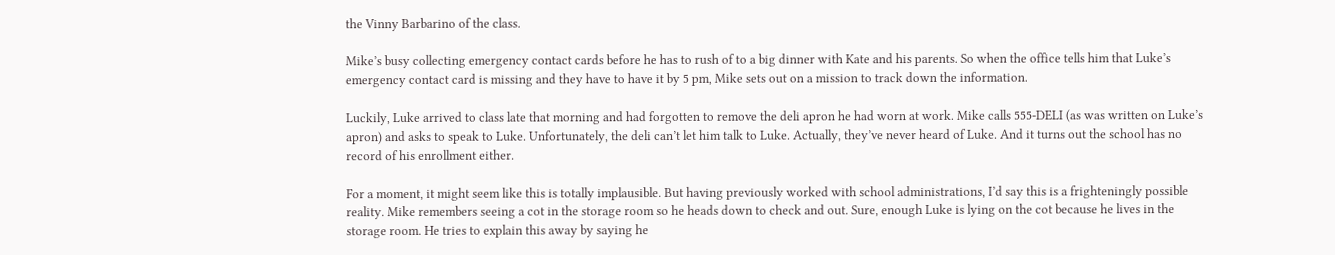the Vinny Barbarino of the class.

Mike’s busy collecting emergency contact cards before he has to rush of to a big dinner with Kate and his parents. So when the office tells him that Luke’s emergency contact card is missing and they have to have it by 5 pm, Mike sets out on a mission to track down the information.

Luckily, Luke arrived to class late that morning and had forgotten to remove the deli apron he had worn at work. Mike calls 555-DELI (as was written on Luke’s apron) and asks to speak to Luke. Unfortunately, the deli can’t let him talk to Luke. Actually, they’ve never heard of Luke. And it turns out the school has no record of his enrollment either.

For a moment, it might seem like this is totally implausible. But having previously worked with school administrations, I’d say this is a frighteningly possible reality. Mike remembers seeing a cot in the storage room so he heads down to check and out. Sure, enough Luke is lying on the cot because he lives in the storage room. He tries to explain this away by saying he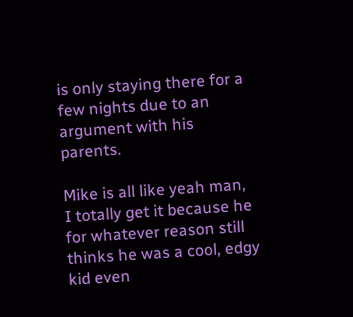is only staying there for a few nights due to an argument with his parents.

Mike is all like yeah man, I totally get it because he for whatever reason still thinks he was a cool, edgy kid even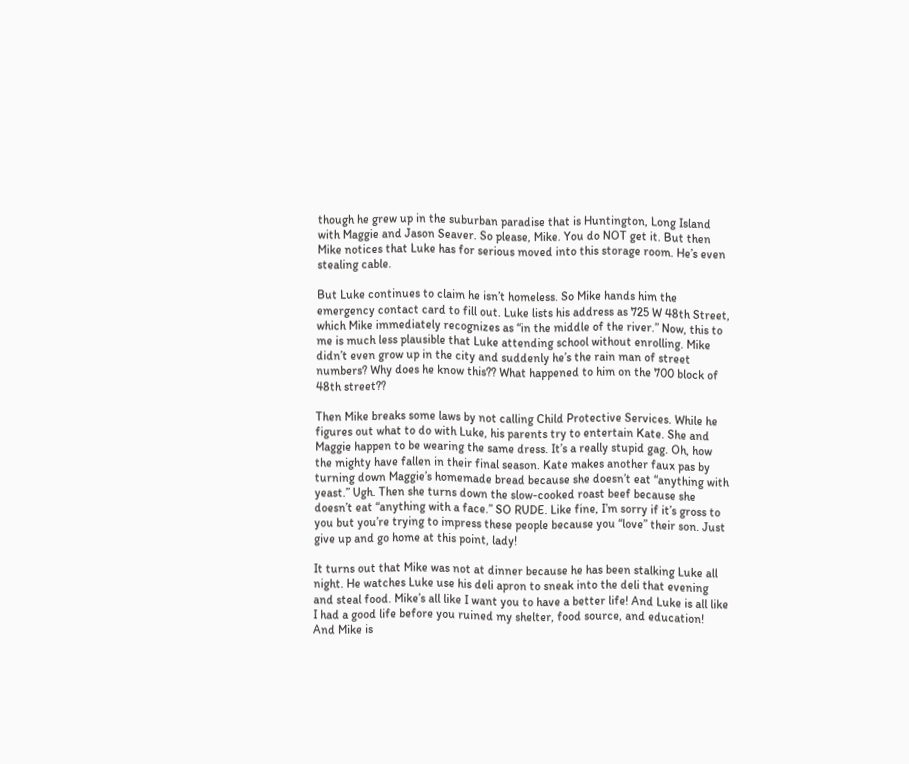though he grew up in the suburban paradise that is Huntington, Long Island with Maggie and Jason Seaver. So please, Mike. You do NOT get it. But then Mike notices that Luke has for serious moved into this storage room. He’s even stealing cable.

But Luke continues to claim he isn’t homeless. So Mike hands him the emergency contact card to fill out. Luke lists his address as 725 W 48th Street, which Mike immediately recognizes as “in the middle of the river.” Now, this to me is much less plausible that Luke attending school without enrolling. Mike didn’t even grow up in the city and suddenly he’s the rain man of street numbers? Why does he know this?? What happened to him on the 700 block of 48th street??

Then Mike breaks some laws by not calling Child Protective Services. While he figures out what to do with Luke, his parents try to entertain Kate. She and Maggie happen to be wearing the same dress. It’s a really stupid gag. Oh, how the mighty have fallen in their final season. Kate makes another faux pas by turning down Maggie’s homemade bread because she doesn’t eat “anything with yeast.” Ugh. Then she turns down the slow-cooked roast beef because she doesn’t eat “anything with a face.” SO RUDE. Like fine, I’m sorry if it’s gross to you but you’re trying to impress these people because you “love” their son. Just give up and go home at this point, lady!

It turns out that Mike was not at dinner because he has been stalking Luke all night. He watches Luke use his deli apron to sneak into the deli that evening and steal food. Mike’s all like I want you to have a better life! And Luke is all like I had a good life before you ruined my shelter, food source, and education! And Mike is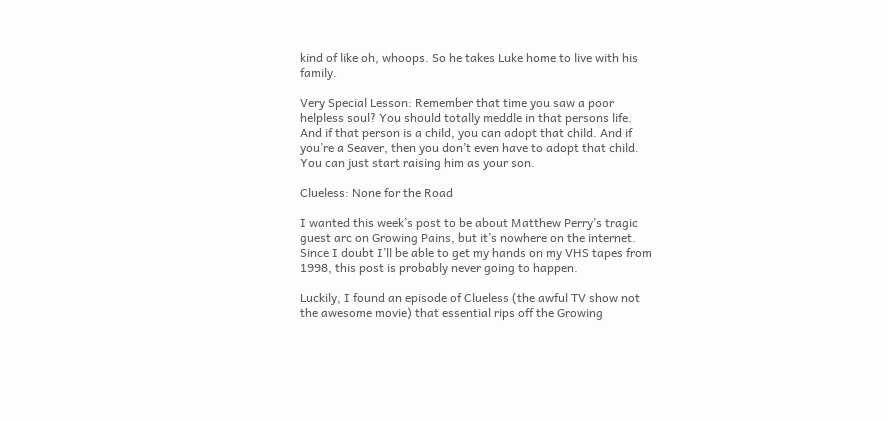kind of like oh, whoops. So he takes Luke home to live with his family.

Very Special Lesson: Remember that time you saw a poor helpless soul? You should totally meddle in that persons life. And if that person is a child, you can adopt that child. And if you’re a Seaver, then you don’t even have to adopt that child. You can just start raising him as your son.

Clueless: None for the Road

I wanted this week’s post to be about Matthew Perry’s tragic guest arc on Growing Pains, but it’s nowhere on the internet. Since I doubt I’ll be able to get my hands on my VHS tapes from 1998, this post is probably never going to happen.

Luckily, I found an episode of Clueless (the awful TV show not the awesome movie) that essential rips off the Growing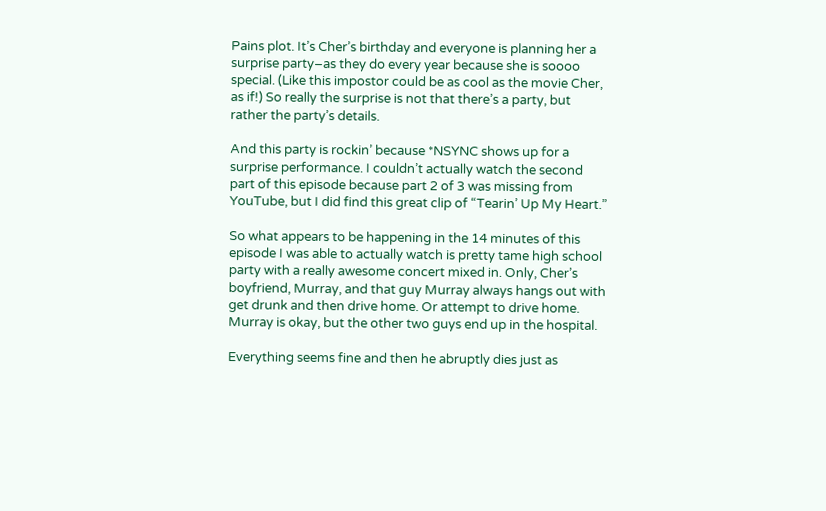Pains plot. It’s Cher’s birthday and everyone is planning her a surprise party–as they do every year because she is soooo special. (Like this impostor could be as cool as the movie Cher, as if!) So really the surprise is not that there’s a party, but rather the party’s details.

And this party is rockin’ because *NSYNC shows up for a surprise performance. I couldn’t actually watch the second part of this episode because part 2 of 3 was missing from YouTube, but I did find this great clip of “Tearin’ Up My Heart.”

So what appears to be happening in the 14 minutes of this episode I was able to actually watch is pretty tame high school party with a really awesome concert mixed in. Only, Cher’s boyfriend, Murray, and that guy Murray always hangs out with get drunk and then drive home. Or attempt to drive home. Murray is okay, but the other two guys end up in the hospital.

Everything seems fine and then he abruptly dies just as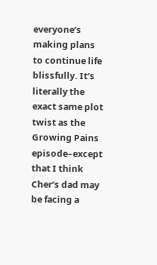everyone’s making plans to continue life blissfully. It’s literally the exact same plot twist as the Growing Pains episode–except that I think Cher’s dad may be facing a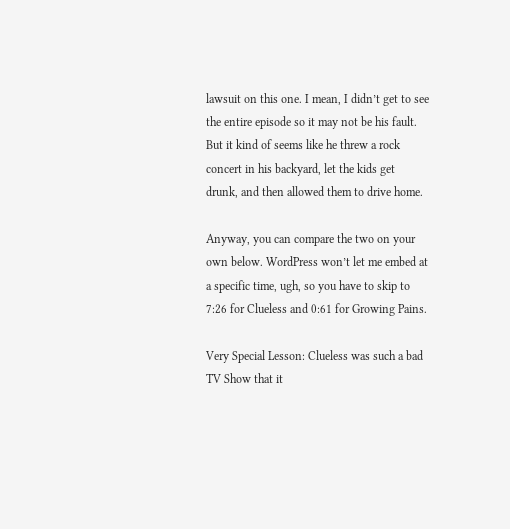lawsuit on this one. I mean, I didn’t get to see the entire episode so it may not be his fault. But it kind of seems like he threw a rock concert in his backyard, let the kids get drunk, and then allowed them to drive home.

Anyway, you can compare the two on your own below. WordPress won’t let me embed at a specific time, ugh, so you have to skip to 7:26 for Clueless and 0:61 for Growing Pains.

Very Special Lesson: Clueless was such a bad TV Show that it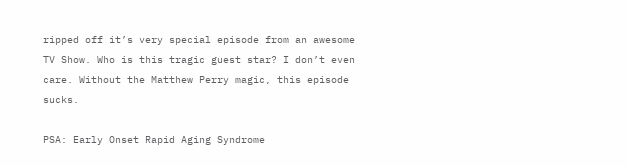ripped off it’s very special episode from an awesome TV Show. Who is this tragic guest star? I don’t even care. Without the Matthew Perry magic, this episode sucks.

PSA: Early Onset Rapid Aging Syndrome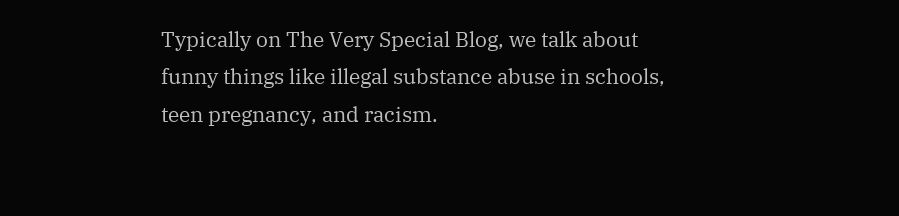Typically on The Very Special Blog, we talk about funny things like illegal substance abuse in schools, teen pregnancy, and racism.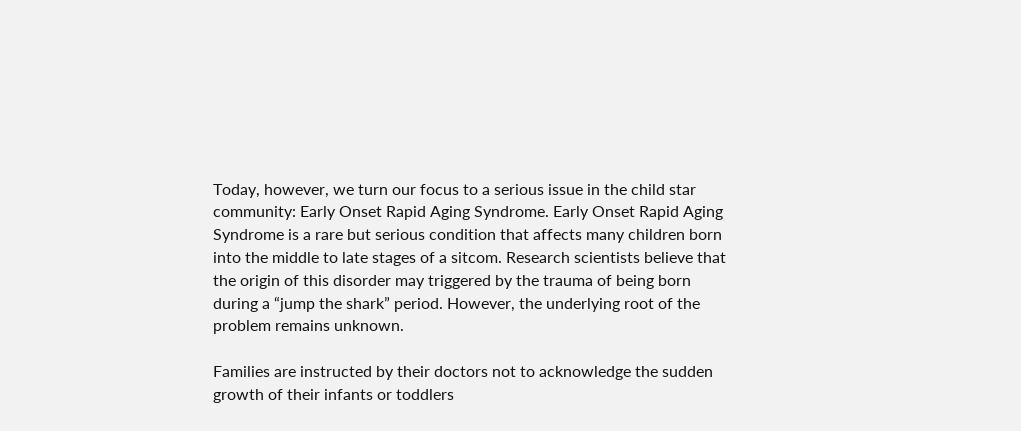Today, however, we turn our focus to a serious issue in the child star community: Early Onset Rapid Aging Syndrome. Early Onset Rapid Aging Syndrome is a rare but serious condition that affects many children born into the middle to late stages of a sitcom. Research scientists believe that the origin of this disorder may triggered by the trauma of being born during a “jump the shark” period. However, the underlying root of the problem remains unknown.

Families are instructed by their doctors not to acknowledge the sudden growth of their infants or toddlers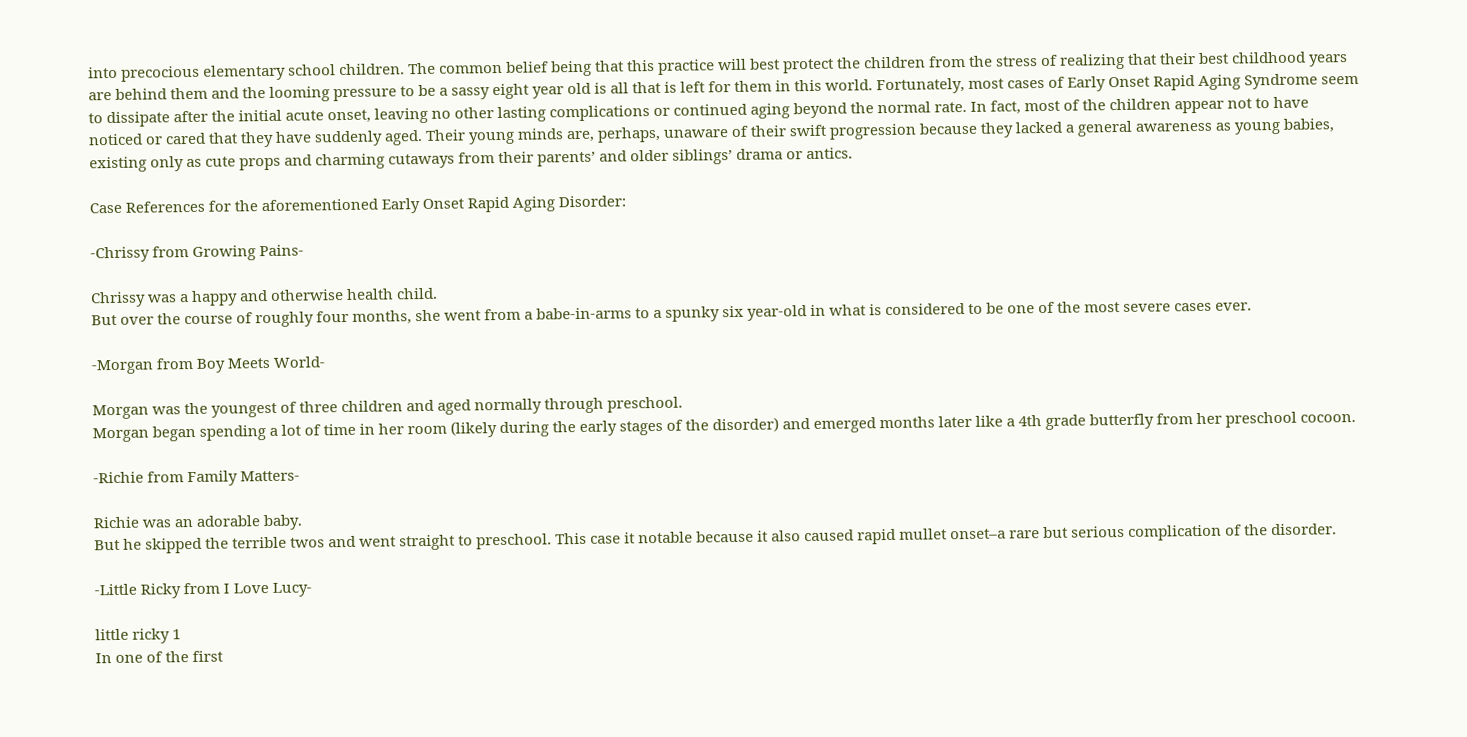into precocious elementary school children. The common belief being that this practice will best protect the children from the stress of realizing that their best childhood years are behind them and the looming pressure to be a sassy eight year old is all that is left for them in this world. Fortunately, most cases of Early Onset Rapid Aging Syndrome seem to dissipate after the initial acute onset, leaving no other lasting complications or continued aging beyond the normal rate. In fact, most of the children appear not to have noticed or cared that they have suddenly aged. Their young minds are, perhaps, unaware of their swift progression because they lacked a general awareness as young babies, existing only as cute props and charming cutaways from their parents’ and older siblings’ drama or antics.

Case References for the aforementioned Early Onset Rapid Aging Disorder:

-Chrissy from Growing Pains-

Chrissy was a happy and otherwise health child.
But over the course of roughly four months, she went from a babe-in-arms to a spunky six year-old in what is considered to be one of the most severe cases ever.

-Morgan from Boy Meets World-

Morgan was the youngest of three children and aged normally through preschool.
Morgan began spending a lot of time in her room (likely during the early stages of the disorder) and emerged months later like a 4th grade butterfly from her preschool cocoon.

-Richie from Family Matters-

Richie was an adorable baby.
But he skipped the terrible twos and went straight to preschool. This case it notable because it also caused rapid mullet onset–a rare but serious complication of the disorder.

-Little Ricky from I Love Lucy-

little ricky 1
In one of the first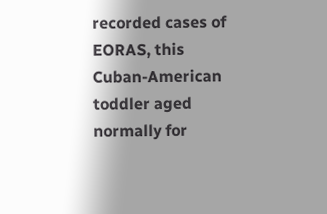recorded cases of EORAS, this Cuban-American toddler aged normally for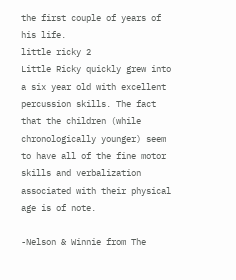the first couple of years of his life.
little ricky 2
Little Ricky quickly grew into a six year old with excellent percussion skills. The fact that the children (while chronologically younger) seem to have all of the fine motor skills and verbalization associated with their physical age is of note.

-Nelson & Winnie from The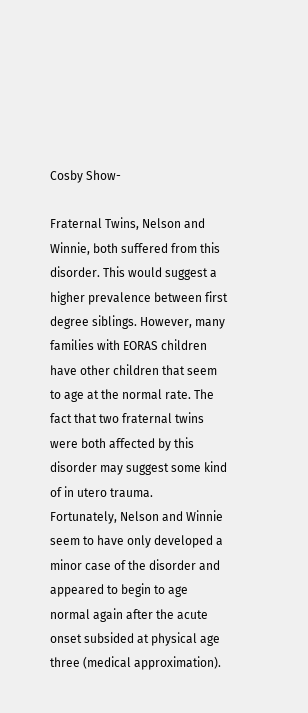Cosby Show-

Fraternal Twins, Nelson and Winnie, both suffered from this disorder. This would suggest a higher prevalence between first degree siblings. However, many families with EORAS children have other children that seem to age at the normal rate. The fact that two fraternal twins were both affected by this disorder may suggest some kind of in utero trauma.
Fortunately, Nelson and Winnie seem to have only developed a minor case of the disorder and appeared to begin to age normal again after the acute onset subsided at physical age three (medical approximation).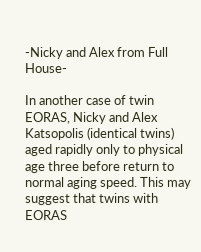-Nicky and Alex from Full House-

In another case of twin EORAS, Nicky and Alex Katsopolis (identical twins) aged rapidly only to physical age three before return to normal aging speed. This may suggest that twins with EORAS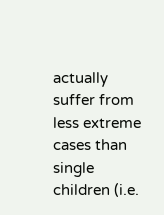actually suffer from less extreme cases than single children (i.e.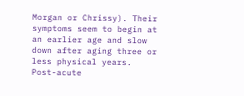Morgan or Chrissy). Their symptoms seem to begin at an earlier age and slow down after aging three or less physical years.
Post-acute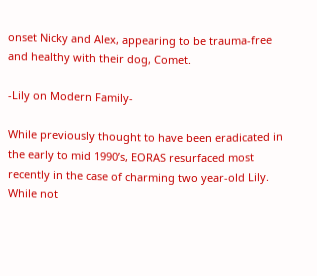onset Nicky and Alex, appearing to be trauma-free and healthy with their dog, Comet.

-Lily on Modern Family-

While previously thought to have been eradicated in the early to mid 1990’s, EORAS resurfaced most recently in the case of charming two year-old Lily.
While not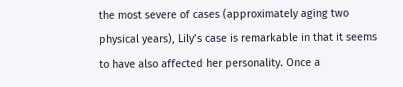the most severe of cases (approximately aging two physical years), Lily’s case is remarkable in that it seems to have also affected her personality. Once a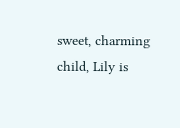sweet, charming child, Lily is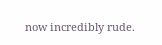now incredibly rude.